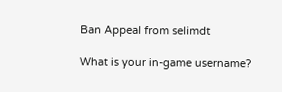Ban Appeal from selimdt

What is your in-game username?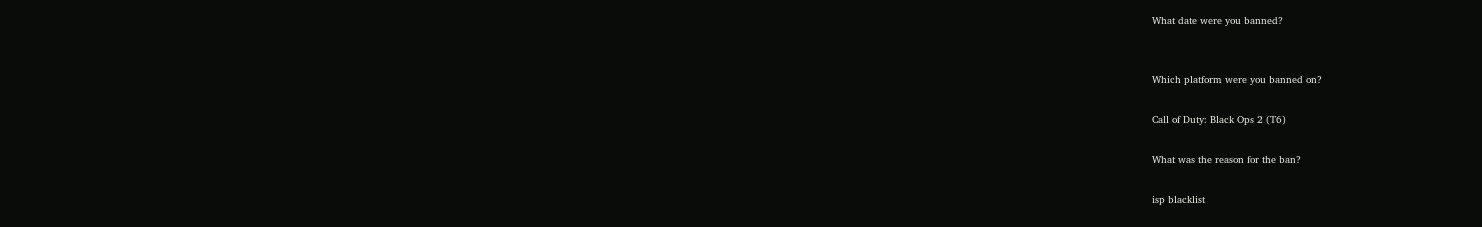What date were you banned?


Which platform were you banned on?

Call of Duty: Black Ops 2 (T6)

What was the reason for the ban?

isp blacklist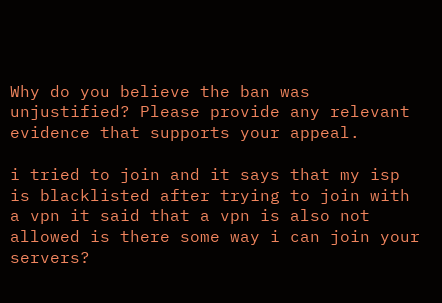Why do you believe the ban was unjustified? Please provide any relevant evidence that supports your appeal.

i tried to join and it says that my isp is blacklisted after trying to join with a vpn it said that a vpn is also not allowed is there some way i can join your servers?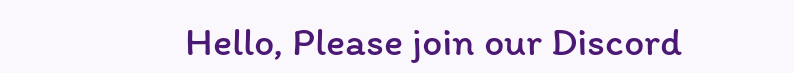Hello, Please join our Discord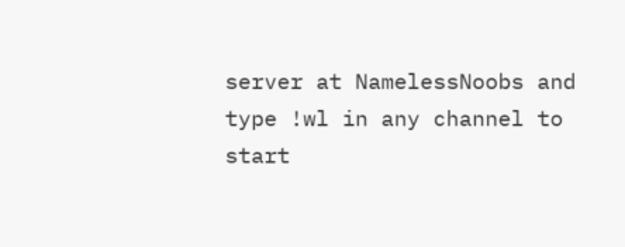server at NamelessNoobs and type !wl in any channel to start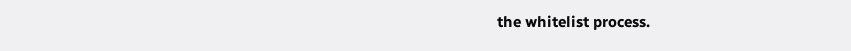the whitelist process.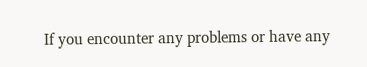If you encounter any problems or have any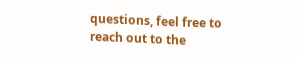questions, feel free to reach out to the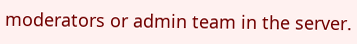moderators or admin team in the server.